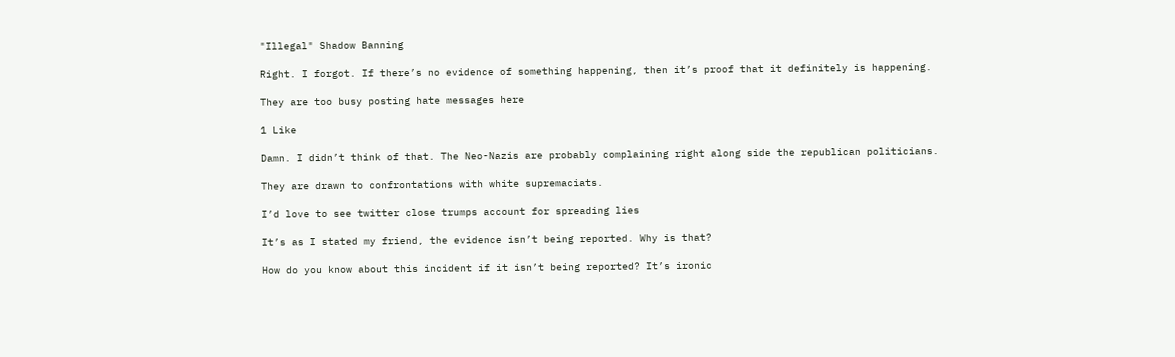"Illegal" Shadow Banning

Right. I forgot. If there’s no evidence of something happening, then it’s proof that it definitely is happening.

They are too busy posting hate messages here

1 Like

Damn. I didn’t think of that. The Neo-Nazis are probably complaining right along side the republican politicians.

They are drawn to confrontations with white supremaciats.

I’d love to see twitter close trumps account for spreading lies

It’s as I stated my friend, the evidence isn’t being reported. Why is that?

How do you know about this incident if it isn’t being reported? It’s ironic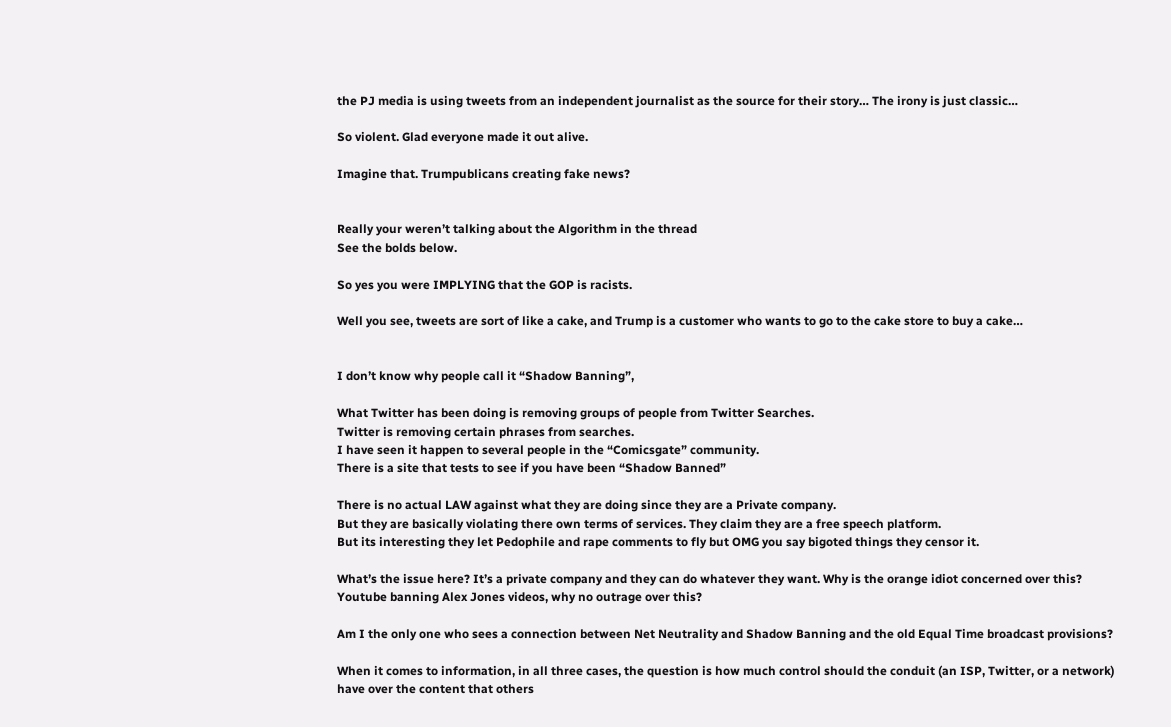the PJ media is using tweets from an independent journalist as the source for their story… The irony is just classic…

So violent. Glad everyone made it out alive.

Imagine that. Trumpublicans creating fake news?


Really your weren’t talking about the Algorithm in the thread
See the bolds below.

So yes you were IMPLYING that the GOP is racists.

Well you see, tweets are sort of like a cake, and Trump is a customer who wants to go to the cake store to buy a cake…


I don’t know why people call it “Shadow Banning”,

What Twitter has been doing is removing groups of people from Twitter Searches.
Twitter is removing certain phrases from searches.
I have seen it happen to several people in the “Comicsgate” community.
There is a site that tests to see if you have been “Shadow Banned”

There is no actual LAW against what they are doing since they are a Private company.
But they are basically violating there own terms of services. They claim they are a free speech platform.
But its interesting they let Pedophile and rape comments to fly but OMG you say bigoted things they censor it.

What’s the issue here? It’s a private company and they can do whatever they want. Why is the orange idiot concerned over this?
Youtube banning Alex Jones videos, why no outrage over this?

Am I the only one who sees a connection between Net Neutrality and Shadow Banning and the old Equal Time broadcast provisions?

When it comes to information, in all three cases, the question is how much control should the conduit (an ISP, Twitter, or a network) have over the content that others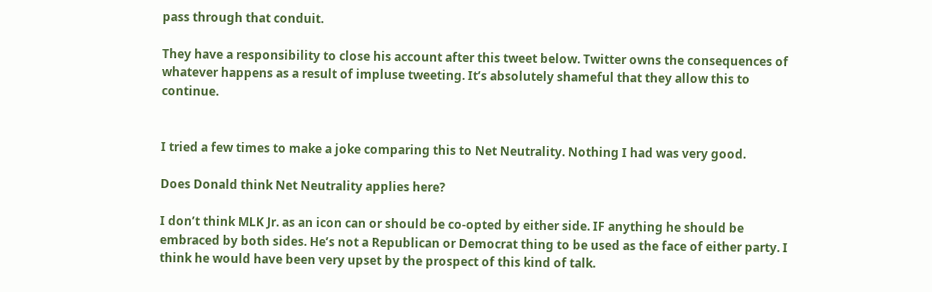pass through that conduit.

They have a responsibility to close his account after this tweet below. Twitter owns the consequences of whatever happens as a result of impluse tweeting. It’s absolutely shameful that they allow this to continue.


I tried a few times to make a joke comparing this to Net Neutrality. Nothing I had was very good.

Does Donald think Net Neutrality applies here?

I don’t think MLK Jr. as an icon can or should be co-opted by either side. IF anything he should be embraced by both sides. He’s not a Republican or Democrat thing to be used as the face of either party. I think he would have been very upset by the prospect of this kind of talk.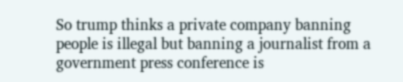So trump thinks a private company banning people is illegal but banning a journalist from a government press conference is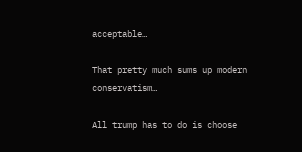acceptable…

That pretty much sums up modern conservatism…

All trump has to do is choose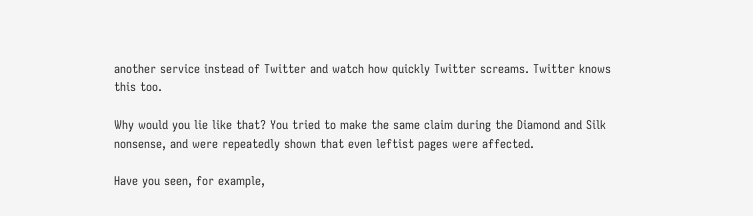another service instead of Twitter and watch how quickly Twitter screams. Twitter knows this too.

Why would you lie like that? You tried to make the same claim during the Diamond and Silk nonsense, and were repeatedly shown that even leftist pages were affected.

Have you seen, for example,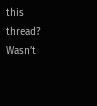this thread? Wasn’t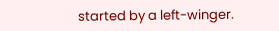started by a left-winger.